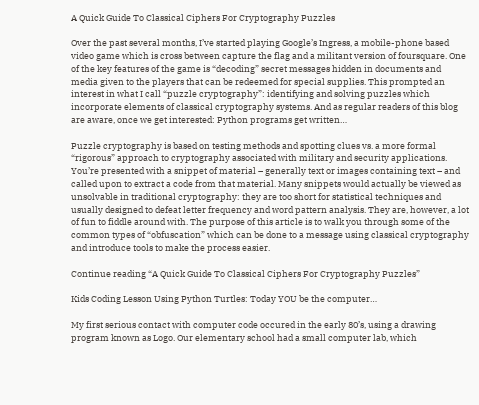A Quick Guide To Classical Ciphers For Cryptography Puzzles

Over the past several months, I’ve started playing Google’s Ingress, a mobile-phone based video game which is cross between capture the flag and a militant version of foursquare. One of the key features of the game is “decoding” secret messages hidden in documents and media given to the players that can be redeemed for special supplies. This prompted an interest in what I call “puzzle cryptography”: identifying and solving puzzles which incorporate elements of classical cryptography systems. And as regular readers of this blog are aware, once we get interested: Python programs get written…

Puzzle cryptography is based on testing methods and spotting clues vs. a more formal “rigorous” approach to cryptography associated with military and security applications. You’re presented with a snippet of material – generally text or images containing text – and called upon to extract a code from that material. Many snippets would actually be viewed as unsolvable in traditional cryptography: they are too short for statistical techniques and usually designed to defeat letter frequency and word pattern analysis. They are, however, a lot of fun to fiddle around with. The purpose of this article is to walk you through some of the common types of “obfuscation” which can be done to a message using classical cryptography and introduce tools to make the process easier.

Continue reading “A Quick Guide To Classical Ciphers For Cryptography Puzzles”

Kids Coding Lesson Using Python Turtles: Today YOU be the computer…

My first serious contact with computer code occured in the early 80’s, using a drawing program known as Logo. Our elementary school had a small computer lab, which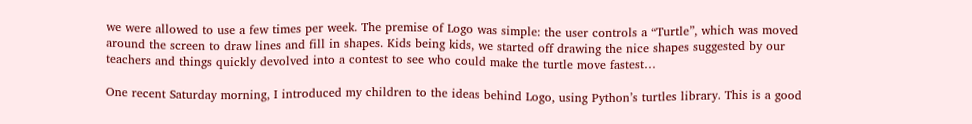we were allowed to use a few times per week. The premise of Logo was simple: the user controls a “Turtle”, which was moved around the screen to draw lines and fill in shapes. Kids being kids, we started off drawing the nice shapes suggested by our teachers and things quickly devolved into a contest to see who could make the turtle move fastest…

One recent Saturday morning, I introduced my children to the ideas behind Logo, using Python’s turtles library. This is a good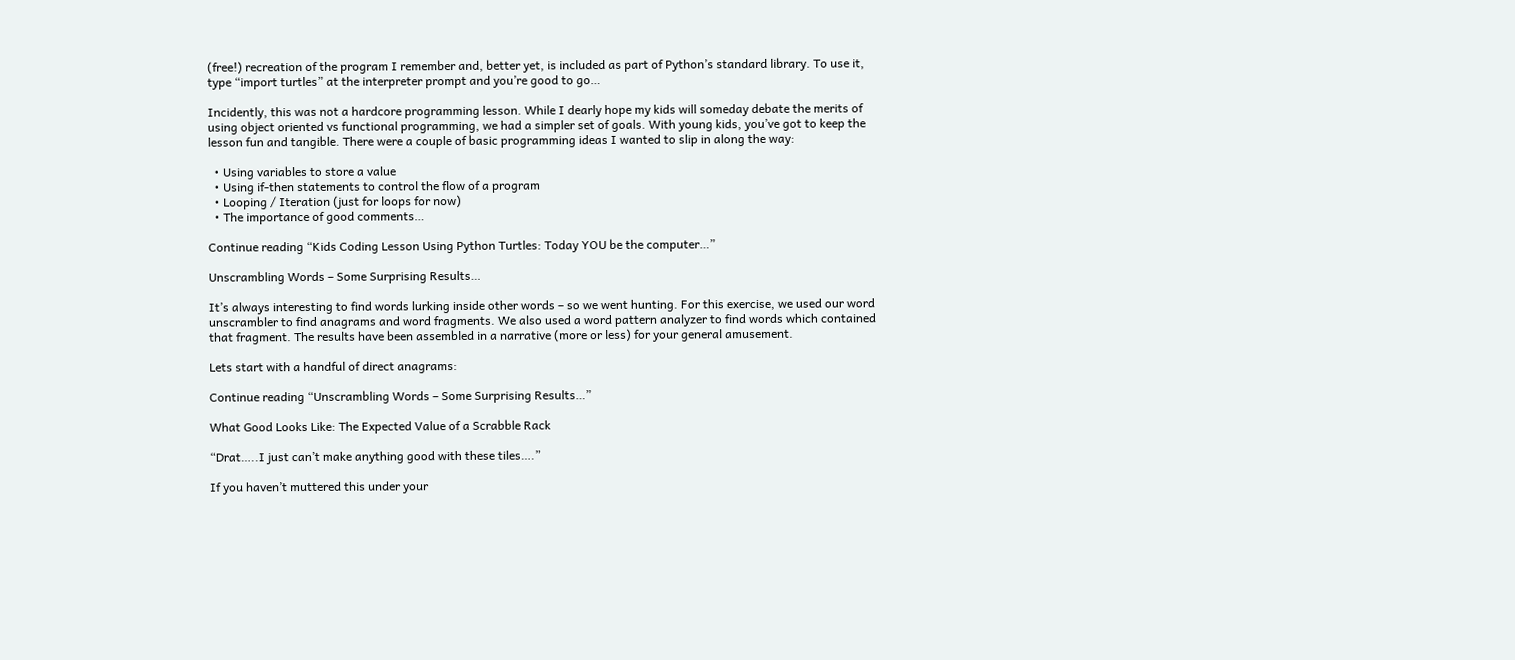(free!) recreation of the program I remember and, better yet, is included as part of Python’s standard library. To use it, type “import turtles” at the interpreter prompt and you’re good to go…

Incidently, this was not a hardcore programming lesson. While I dearly hope my kids will someday debate the merits of using object oriented vs functional programming, we had a simpler set of goals. With young kids, you’ve got to keep the lesson fun and tangible. There were a couple of basic programming ideas I wanted to slip in along the way:

  • Using variables to store a value
  • Using if-then statements to control the flow of a program
  • Looping / Iteration (just for loops for now)
  • The importance of good comments…

Continue reading “Kids Coding Lesson Using Python Turtles: Today YOU be the computer…”

Unscrambling Words – Some Surprising Results…

It’s always interesting to find words lurking inside other words – so we went hunting. For this exercise, we used our word unscrambler to find anagrams and word fragments. We also used a word pattern analyzer to find words which contained that fragment. The results have been assembled in a narrative (more or less) for your general amusement.

Lets start with a handful of direct anagrams:

Continue reading “Unscrambling Words – Some Surprising Results…”

What Good Looks Like: The Expected Value of a Scrabble Rack

“Drat…..I just can’t make anything good with these tiles….”

If you haven’t muttered this under your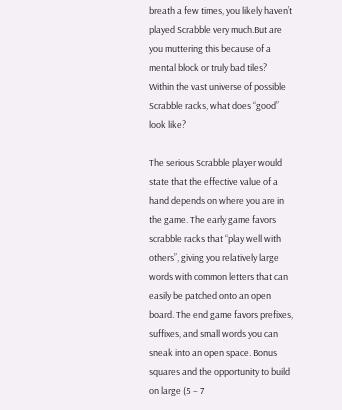breath a few times, you likely haven’t played Scrabble very much.But are you muttering this because of a mental block or truly bad tiles? Within the vast universe of possible Scrabble racks, what does “good” look like?

The serious Scrabble player would state that the effective value of a hand depends on where you are in the game. The early game favors scrabble racks that “play well with others”, giving you relatively large words with common letters that can easily be patched onto an open board. The end game favors prefixes, suffixes, and small words you can sneak into an open space. Bonus squares and the opportunity to build on large (5 – 7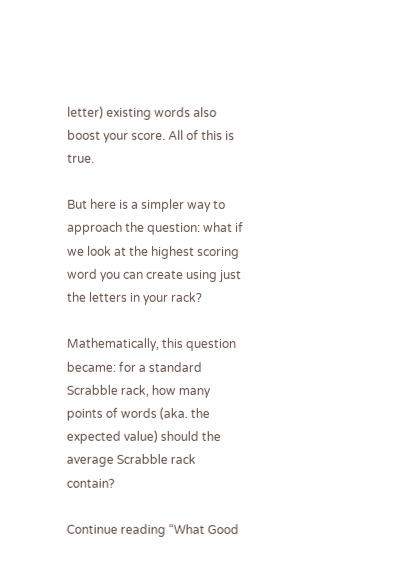letter) existing words also boost your score. All of this is true.

But here is a simpler way to approach the question: what if we look at the highest scoring word you can create using just the letters in your rack?

Mathematically, this question became: for a standard Scrabble rack, how many points of words (aka. the expected value) should the average Scrabble rack contain?

Continue reading “What Good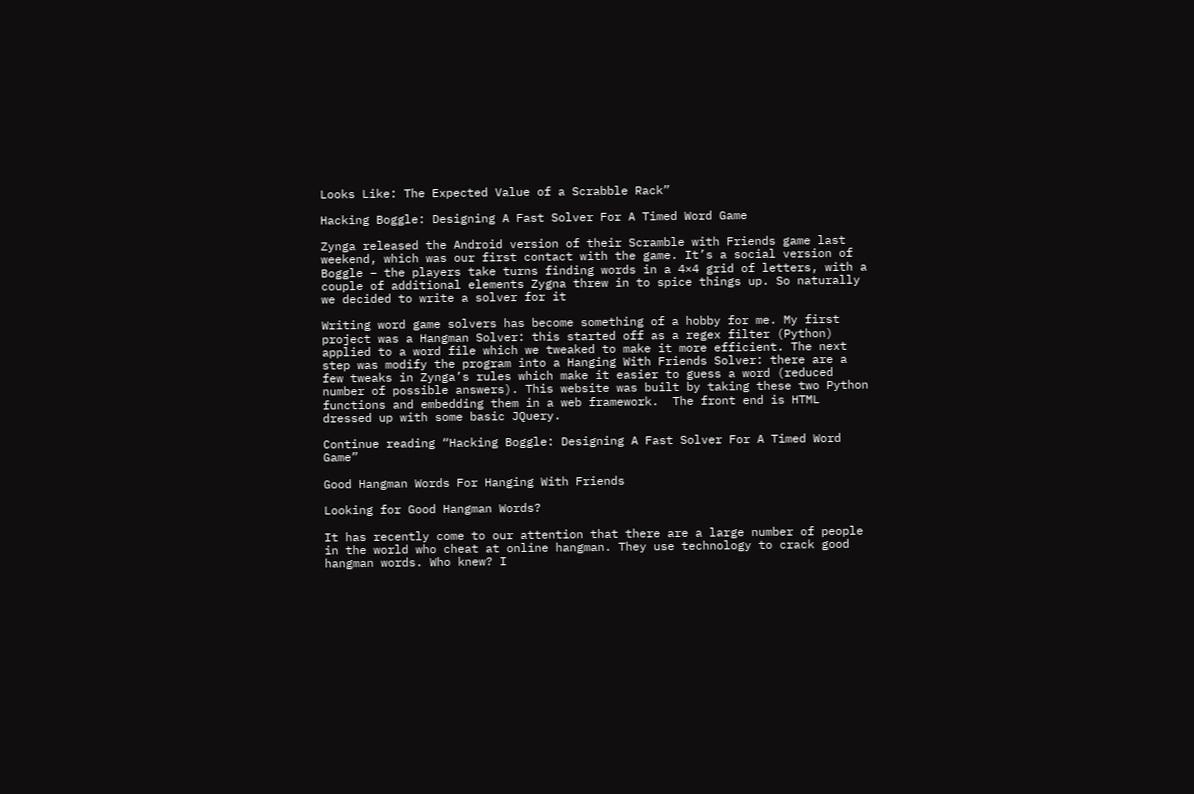Looks Like: The Expected Value of a Scrabble Rack”

Hacking Boggle: Designing A Fast Solver For A Timed Word Game

Zynga released the Android version of their Scramble with Friends game last weekend, which was our first contact with the game. It’s a social version of Boggle – the players take turns finding words in a 4×4 grid of letters, with a couple of additional elements Zygna threw in to spice things up. So naturally we decided to write a solver for it

Writing word game solvers has become something of a hobby for me. My first project was a Hangman Solver: this started off as a regex filter (Python) applied to a word file which we tweaked to make it more efficient. The next step was modify the program into a Hanging With Friends Solver: there are a few tweaks in Zynga’s rules which make it easier to guess a word (reduced number of possible answers). This website was built by taking these two Python functions and embedding them in a web framework.  The front end is HTML dressed up with some basic JQuery.

Continue reading “Hacking Boggle: Designing A Fast Solver For A Timed Word Game”

Good Hangman Words For Hanging With Friends

Looking for Good Hangman Words?

It has recently come to our attention that there are a large number of people in the world who cheat at online hangman. They use technology to crack good hangman words. Who knew? I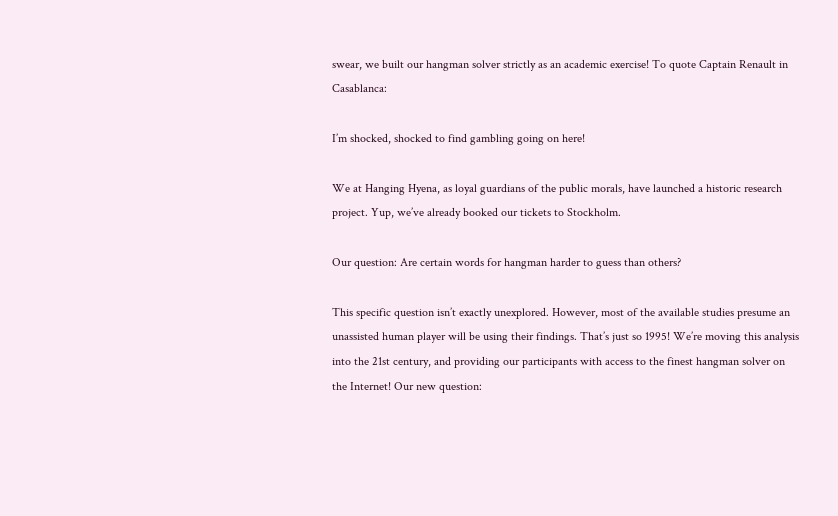swear, we built our hangman solver strictly as an academic exercise! To quote Captain Renault in Casablanca:

I’m shocked, shocked to find gambling going on here!

We at Hanging Hyena, as loyal guardians of the public morals, have launched a historic research project. Yup, we’ve already booked our tickets to Stockholm.

Our question: Are certain words for hangman harder to guess than others?

This specific question isn’t exactly unexplored. However, most of the available studies presume an unassisted human player will be using their findings. That’s just so 1995! We’re moving this analysis into the 21st century, and providing our participants with access to the finest hangman solver on the Internet! Our new question: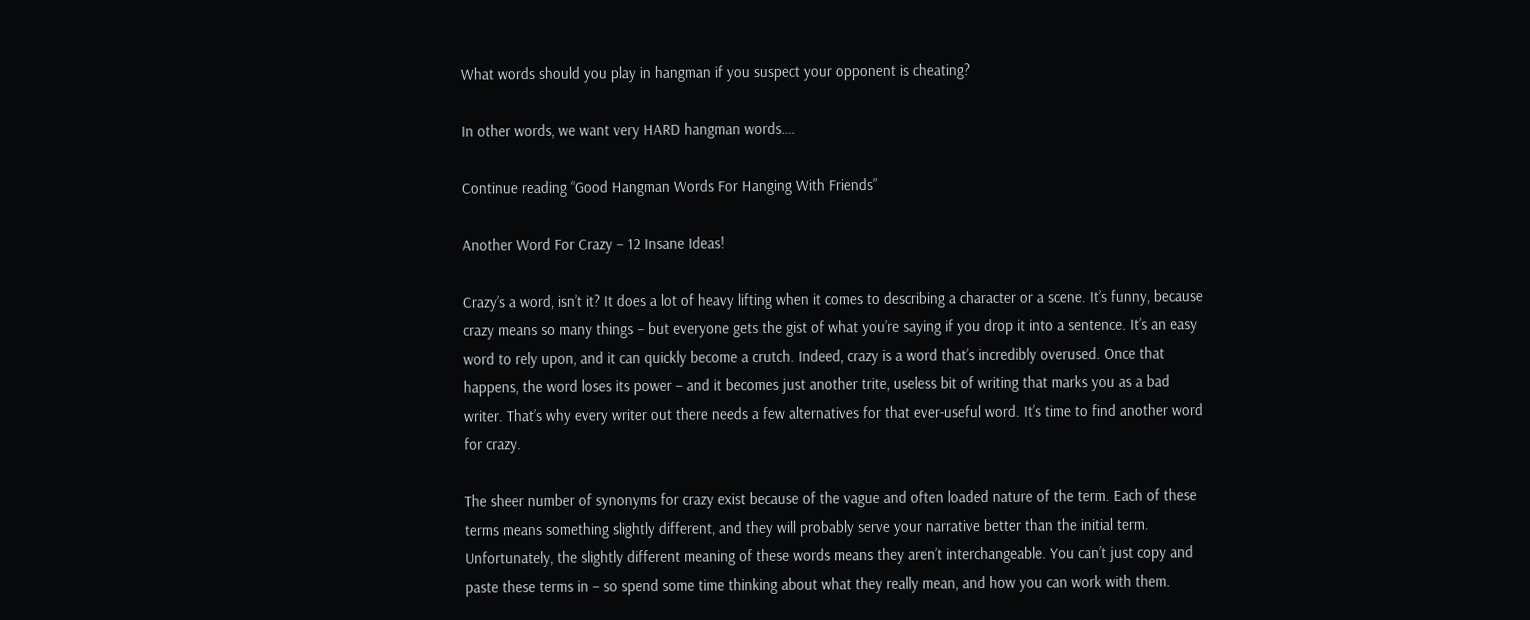What words should you play in hangman if you suspect your opponent is cheating?

In other words, we want very HARD hangman words….

Continue reading “Good Hangman Words For Hanging With Friends”

Another Word For Crazy – 12 Insane Ideas!

Crazy’s a word, isn’t it? It does a lot of heavy lifting when it comes to describing a character or a scene. It’s funny, because crazy means so many things – but everyone gets the gist of what you’re saying if you drop it into a sentence. It’s an easy word to rely upon, and it can quickly become a crutch. Indeed, crazy is a word that’s incredibly overused. Once that happens, the word loses its power – and it becomes just another trite, useless bit of writing that marks you as a bad writer. That’s why every writer out there needs a few alternatives for that ever-useful word. It’s time to find another word for crazy.

The sheer number of synonyms for crazy exist because of the vague and often loaded nature of the term. Each of these terms means something slightly different, and they will probably serve your narrative better than the initial term. Unfortunately, the slightly different meaning of these words means they aren’t interchangeable. You can’t just copy and paste these terms in – so spend some time thinking about what they really mean, and how you can work with them.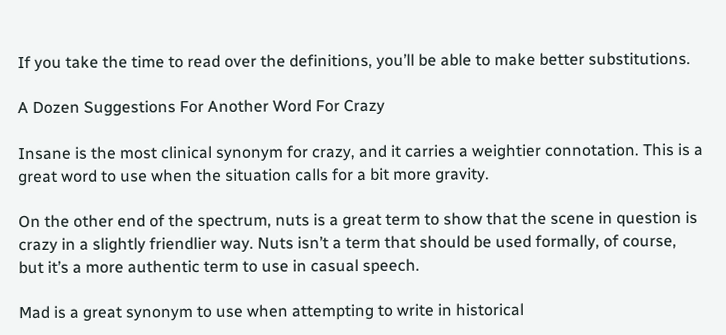If you take the time to read over the definitions, you’ll be able to make better substitutions.

A Dozen Suggestions For Another Word For Crazy

Insane is the most clinical synonym for crazy, and it carries a weightier connotation. This is a great word to use when the situation calls for a bit more gravity.

On the other end of the spectrum, nuts is a great term to show that the scene in question is crazy in a slightly friendlier way. Nuts isn’t a term that should be used formally, of course, but it’s a more authentic term to use in casual speech.

Mad is a great synonym to use when attempting to write in historical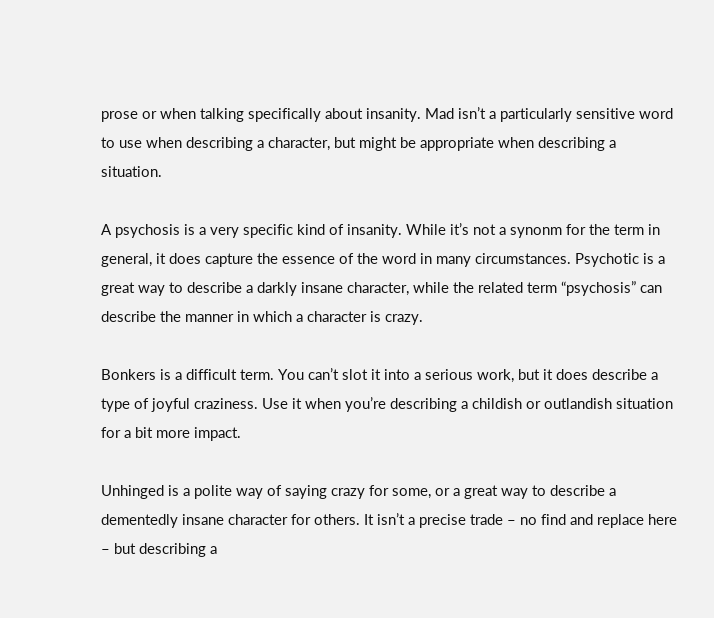prose or when talking specifically about insanity. Mad isn’t a particularly sensitive word to use when describing a character, but might be appropriate when describing a situation.

A psychosis is a very specific kind of insanity. While it’s not a synonm for the term in general, it does capture the essence of the word in many circumstances. Psychotic is a great way to describe a darkly insane character, while the related term “psychosis” can describe the manner in which a character is crazy.

Bonkers is a difficult term. You can’t slot it into a serious work, but it does describe a type of joyful craziness. Use it when you’re describing a childish or outlandish situation for a bit more impact.

Unhinged is a polite way of saying crazy for some, or a great way to describe a dementedly insane character for others. It isn’t a precise trade – no find and replace here – but describing a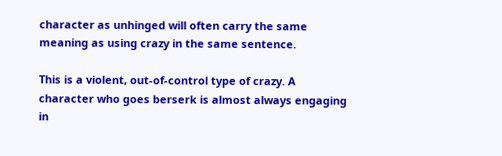character as unhinged will often carry the same meaning as using crazy in the same sentence.

This is a violent, out-of-control type of crazy. A character who goes berserk is almost always engaging in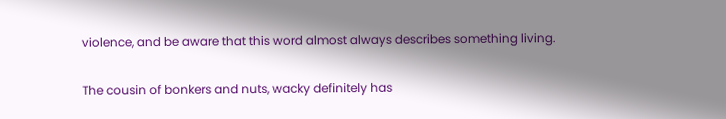violence, and be aware that this word almost always describes something living.

The cousin of bonkers and nuts, wacky definitely has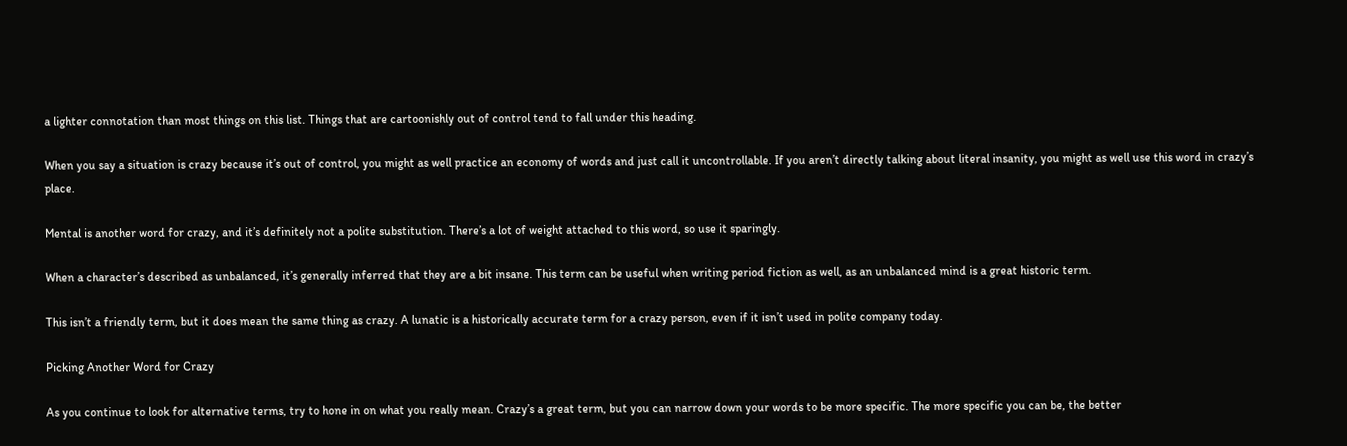a lighter connotation than most things on this list. Things that are cartoonishly out of control tend to fall under this heading.

When you say a situation is crazy because it’s out of control, you might as well practice an economy of words and just call it uncontrollable. If you aren’t directly talking about literal insanity, you might as well use this word in crazy’s place.

Mental is another word for crazy, and it’s definitely not a polite substitution. There’s a lot of weight attached to this word, so use it sparingly.

When a character’s described as unbalanced, it’s generally inferred that they are a bit insane. This term can be useful when writing period fiction as well, as an unbalanced mind is a great historic term.

This isn’t a friendly term, but it does mean the same thing as crazy. A lunatic is a historically accurate term for a crazy person, even if it isn’t used in polite company today.

Picking Another Word for Crazy

As you continue to look for alternative terms, try to hone in on what you really mean. Crazy’s a great term, but you can narrow down your words to be more specific. The more specific you can be, the better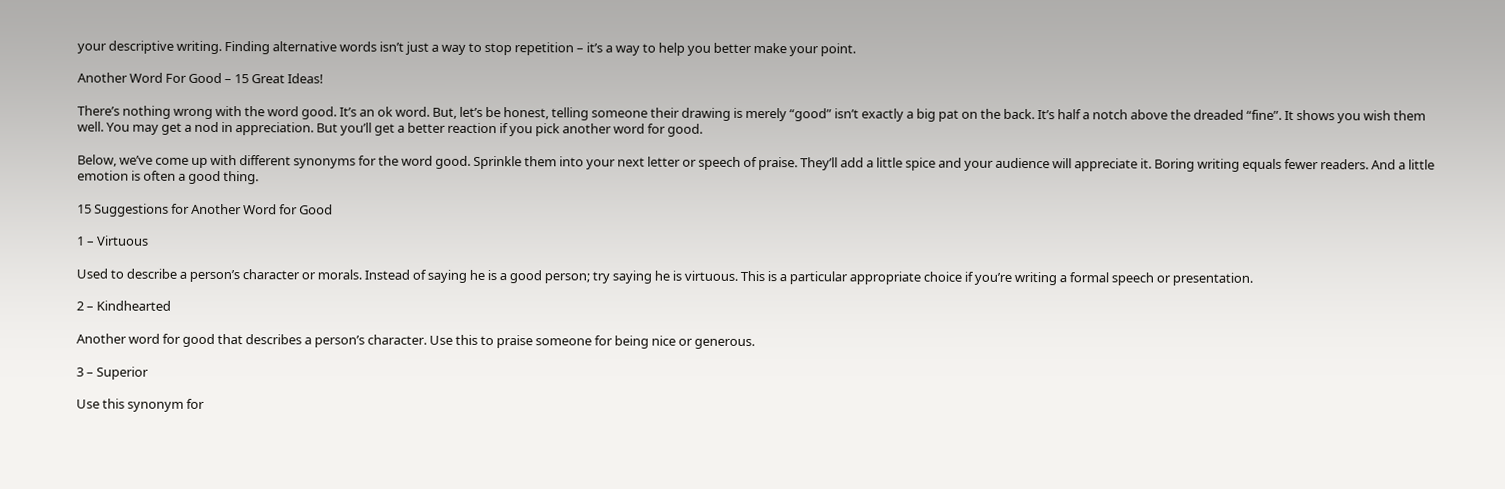your descriptive writing. Finding alternative words isn’t just a way to stop repetition – it’s a way to help you better make your point.

Another Word For Good – 15 Great Ideas!

There’s nothing wrong with the word good. It’s an ok word. But, let’s be honest, telling someone their drawing is merely “good” isn’t exactly a big pat on the back. It’s half a notch above the dreaded “fine”. It shows you wish them well. You may get a nod in appreciation. But you’ll get a better reaction if you pick another word for good.

Below, we’ve come up with different synonyms for the word good. Sprinkle them into your next letter or speech of praise. They’ll add a little spice and your audience will appreciate it. Boring writing equals fewer readers. And a little emotion is often a good thing.

15 Suggestions for Another Word for Good

1 – Virtuous

Used to describe a person’s character or morals. Instead of saying he is a good person; try saying he is virtuous. This is a particular appropriate choice if you’re writing a formal speech or presentation.

2 – Kindhearted

Another word for good that describes a person’s character. Use this to praise someone for being nice or generous.

3 – Superior

Use this synonym for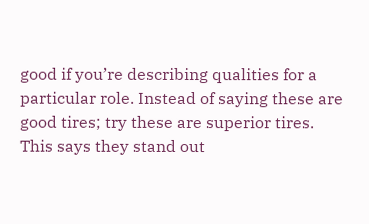good if you’re describing qualities for a particular role. Instead of saying these are good tires; try these are superior tires. This says they stand out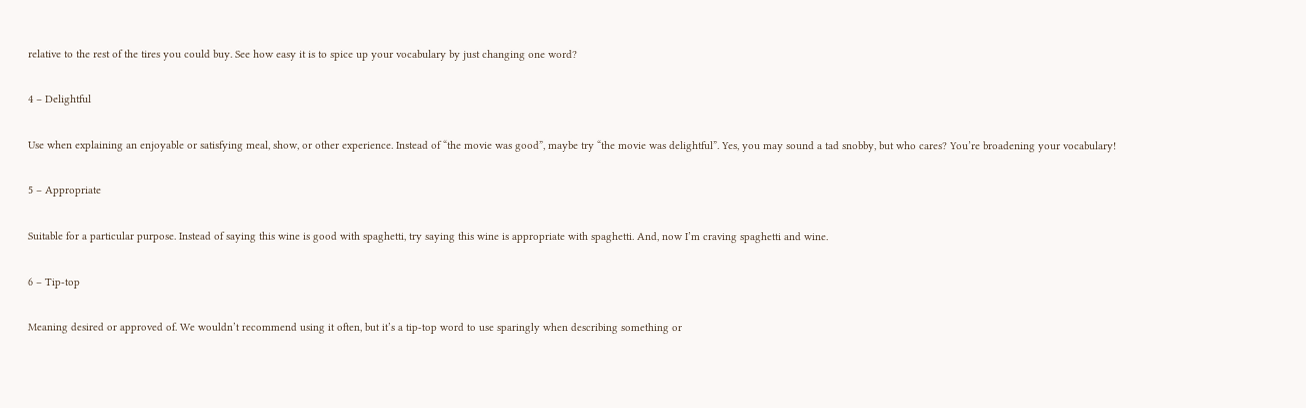relative to the rest of the tires you could buy. See how easy it is to spice up your vocabulary by just changing one word?

4 – Delightful

Use when explaining an enjoyable or satisfying meal, show, or other experience. Instead of “the movie was good”, maybe try “the movie was delightful”. Yes, you may sound a tad snobby, but who cares? You’re broadening your vocabulary!

5 – Appropriate

Suitable for a particular purpose. Instead of saying this wine is good with spaghetti, try saying this wine is appropriate with spaghetti. And, now I’m craving spaghetti and wine.

6 – Tip-top

Meaning desired or approved of. We wouldn’t recommend using it often, but it’s a tip-top word to use sparingly when describing something or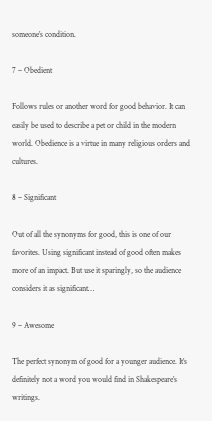someone’s condition.

7 – Obedient

Follows rules or another word for good behavior. It can easily be used to describe a pet or child in the modern world. Obedience is a virtue in many religious orders and cultures.

8 – Significant

Out of all the synonyms for good, this is one of our favorites. Using significant instead of good often makes more of an impact. But use it sparingly, so the audience considers it as significant…

9 – Awesome

The perfect synonym of good for a younger audience. It’s definitely not a word you would find in Shakespeare’s writings.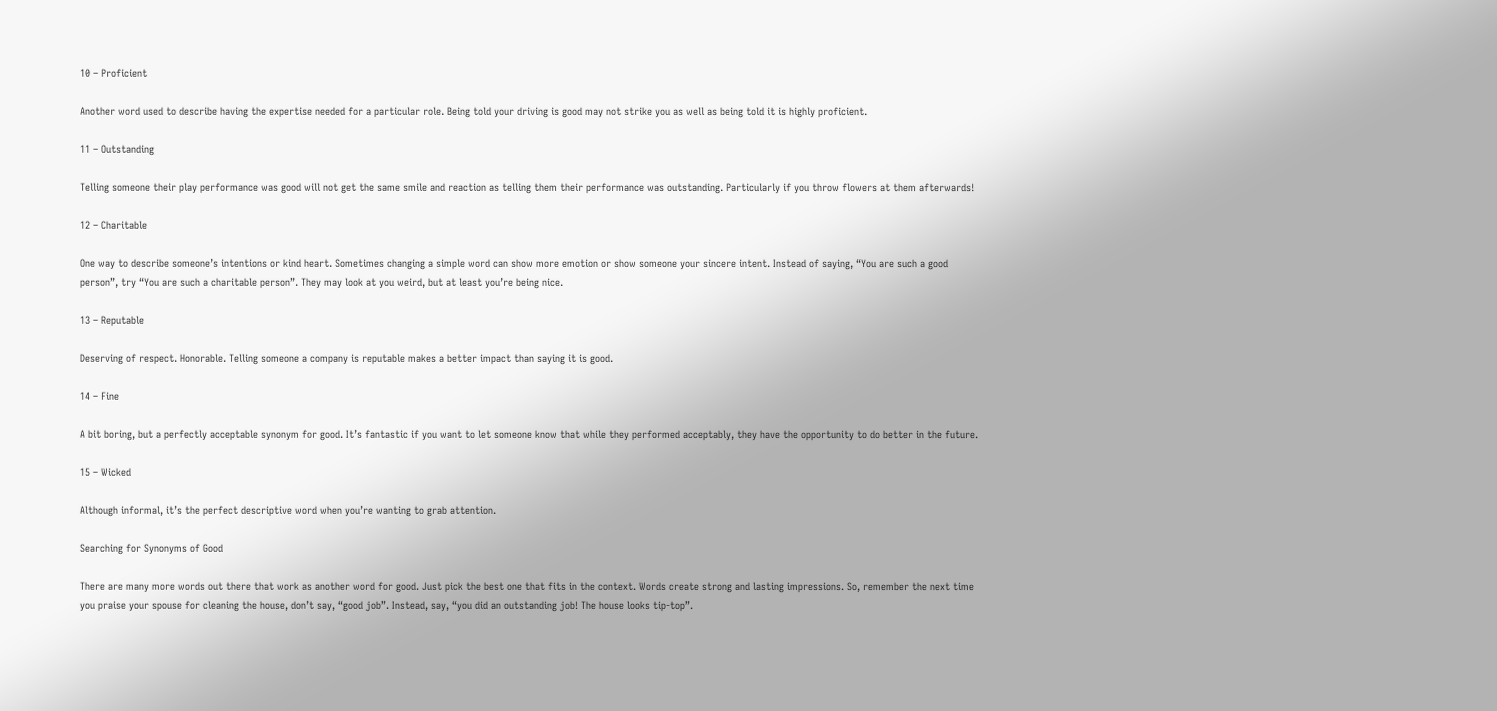10 – Proficient

Another word used to describe having the expertise needed for a particular role. Being told your driving is good may not strike you as well as being told it is highly proficient.

11 – Outstanding

Telling someone their play performance was good will not get the same smile and reaction as telling them their performance was outstanding. Particularly if you throw flowers at them afterwards!

12 – Charitable

One way to describe someone’s intentions or kind heart. Sometimes changing a simple word can show more emotion or show someone your sincere intent. Instead of saying, “You are such a good person”, try “You are such a charitable person”. They may look at you weird, but at least you’re being nice.

13 – Reputable

Deserving of respect. Honorable. Telling someone a company is reputable makes a better impact than saying it is good.

14 – Fine

A bit boring, but a perfectly acceptable synonym for good. It’s fantastic if you want to let someone know that while they performed acceptably, they have the opportunity to do better in the future.

15 – Wicked

Although informal, it’s the perfect descriptive word when you’re wanting to grab attention.

Searching for Synonyms of Good

There are many more words out there that work as another word for good. Just pick the best one that fits in the context. Words create strong and lasting impressions. So, remember the next time you praise your spouse for cleaning the house, don’t say, “good job”. Instead, say, “you did an outstanding job! The house looks tip-top”.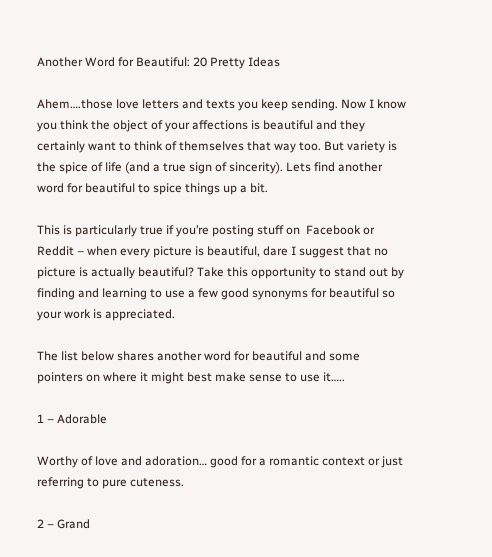Another Word for Beautiful: 20 Pretty Ideas

Ahem….those love letters and texts you keep sending. Now I know you think the object of your affections is beautiful and they certainly want to think of themselves that way too. But variety is the spice of life (and a true sign of sincerity). Lets find another word for beautiful to spice things up a bit.

This is particularly true if you’re posting stuff on  Facebook or Reddit – when every picture is beautiful, dare I suggest that no picture is actually beautiful? Take this opportunity to stand out by finding and learning to use a few good synonyms for beautiful so your work is appreciated.

The list below shares another word for beautiful and some pointers on where it might best make sense to use it…..

1 – Adorable

Worthy of love and adoration… good for a romantic context or just referring to pure cuteness.

2 – Grand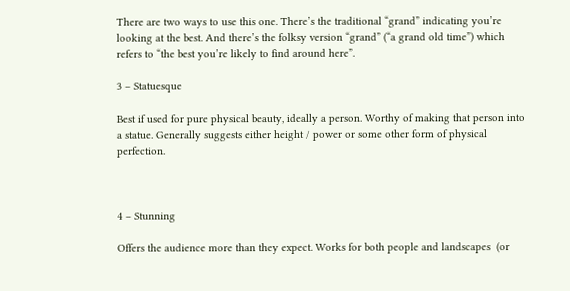There are two ways to use this one. There’s the traditional “grand” indicating you’re looking at the best. And there’s the folksy version “grand” (“a grand old time”) which refers to “the best you’re likely to find around here”.

3 – Statuesque

Best if used for pure physical beauty, ideally a person. Worthy of making that person into a statue. Generally suggests either height / power or some other form of physical perfection.



4 – Stunning

Offers the audience more than they expect. Works for both people and landscapes  (or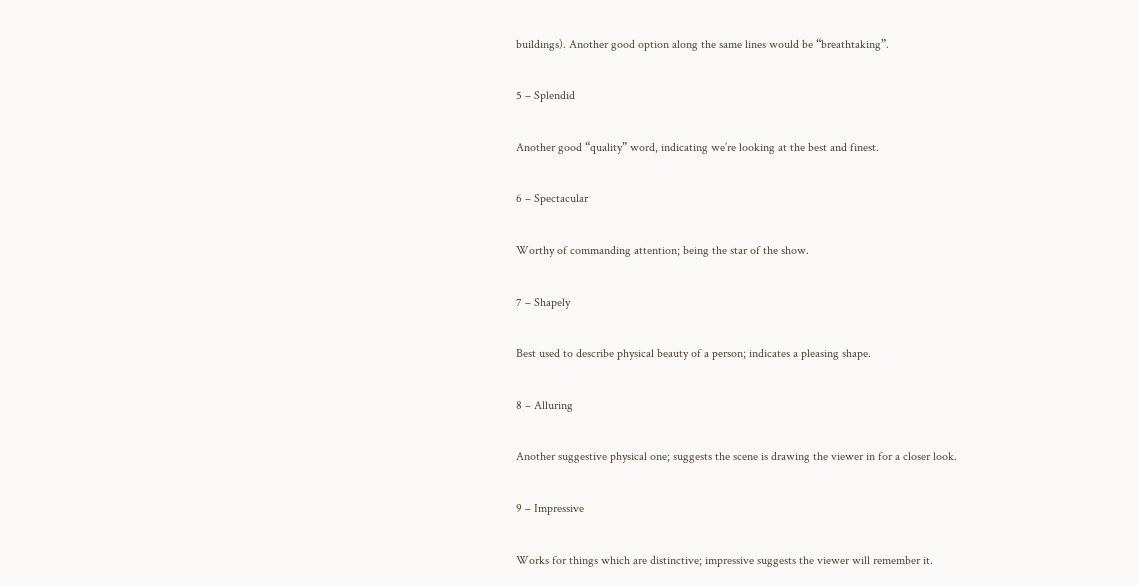buildings). Another good option along the same lines would be “breathtaking”.

5 – Splendid

Another good “quality” word, indicating we’re looking at the best and finest.

6 – Spectacular

Worthy of commanding attention; being the star of the show.

7 – Shapely

Best used to describe physical beauty of a person; indicates a pleasing shape.

8 – Alluring

Another suggestive physical one; suggests the scene is drawing the viewer in for a closer look.

9 – Impressive

Works for things which are distinctive; impressive suggests the viewer will remember it.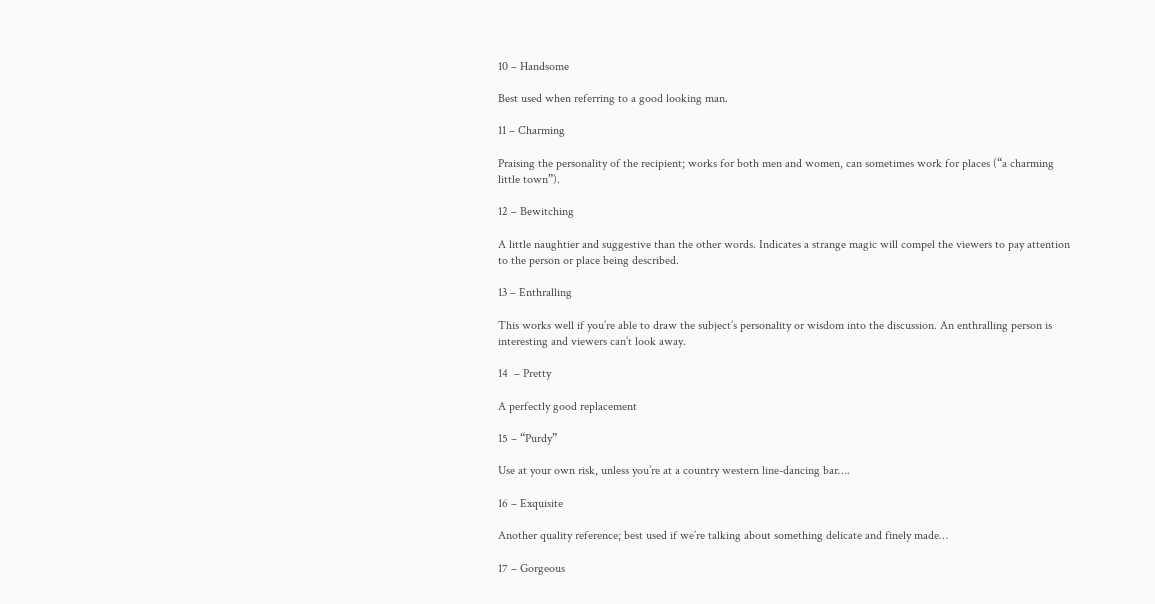10 – Handsome

Best used when referring to a good looking man.

11 – Charming

Praising the personality of the recipient; works for both men and women, can sometimes work for places (“a charming little town”).

12 – Bewitching

A little naughtier and suggestive than the other words. Indicates a strange magic will compel the viewers to pay attention to the person or place being described.

13 – Enthralling

This works well if you’re able to draw the subject’s personality or wisdom into the discussion. An enthralling person is interesting and viewers can’t look away.

14  – Pretty

A perfectly good replacement

15 – “Purdy”

Use at your own risk, unless you’re at a country western line-dancing bar….

16 – Exquisite

Another quality reference; best used if we’re talking about something delicate and finely made…

17 – Gorgeous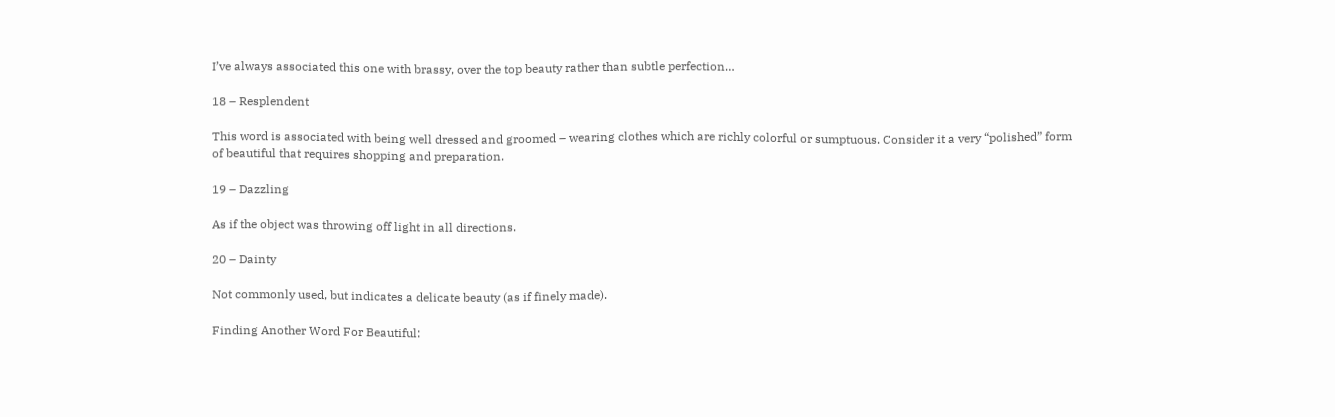I’ve always associated this one with brassy, over the top beauty rather than subtle perfection…

18 – Resplendent

This word is associated with being well dressed and groomed – wearing clothes which are richly colorful or sumptuous. Consider it a very “polished” form of beautiful that requires shopping and preparation.

19 – Dazzling

As if the object was throwing off light in all directions.

20 – Dainty

Not commonly used, but indicates a delicate beauty (as if finely made).

Finding Another Word For Beautiful: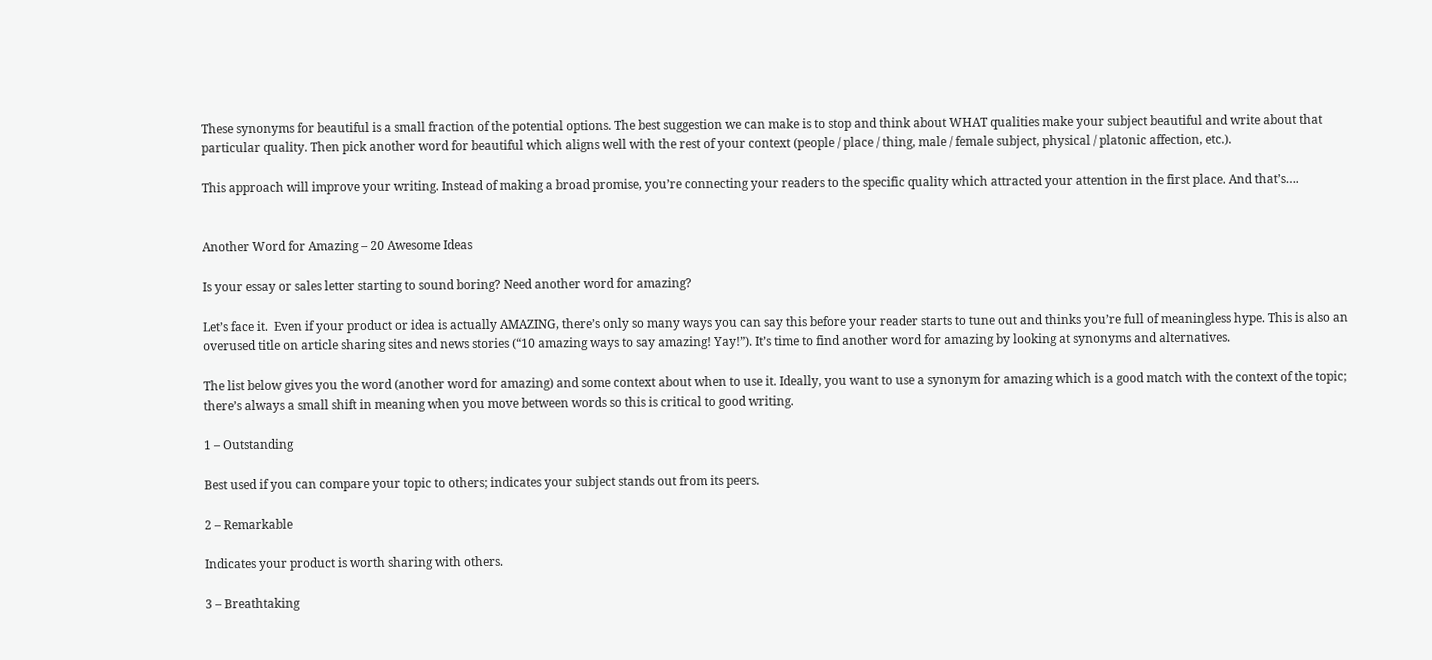These synonyms for beautiful is a small fraction of the potential options. The best suggestion we can make is to stop and think about WHAT qualities make your subject beautiful and write about that particular quality. Then pick another word for beautiful which aligns well with the rest of your context (people / place / thing, male / female subject, physical / platonic affection, etc.).

This approach will improve your writing. Instead of making a broad promise, you’re connecting your readers to the specific quality which attracted your attention in the first place. And that’s….


Another Word for Amazing – 20 Awesome Ideas

Is your essay or sales letter starting to sound boring? Need another word for amazing?

Let’s face it.  Even if your product or idea is actually AMAZING, there’s only so many ways you can say this before your reader starts to tune out and thinks you’re full of meaningless hype. This is also an overused title on article sharing sites and news stories (“10 amazing ways to say amazing! Yay!”). It’s time to find another word for amazing by looking at synonyms and alternatives.

The list below gives you the word (another word for amazing) and some context about when to use it. Ideally, you want to use a synonym for amazing which is a good match with the context of the topic; there’s always a small shift in meaning when you move between words so this is critical to good writing.

1 – Outstanding

Best used if you can compare your topic to others; indicates your subject stands out from its peers.

2 – Remarkable

Indicates your product is worth sharing with others.

3 – Breathtaking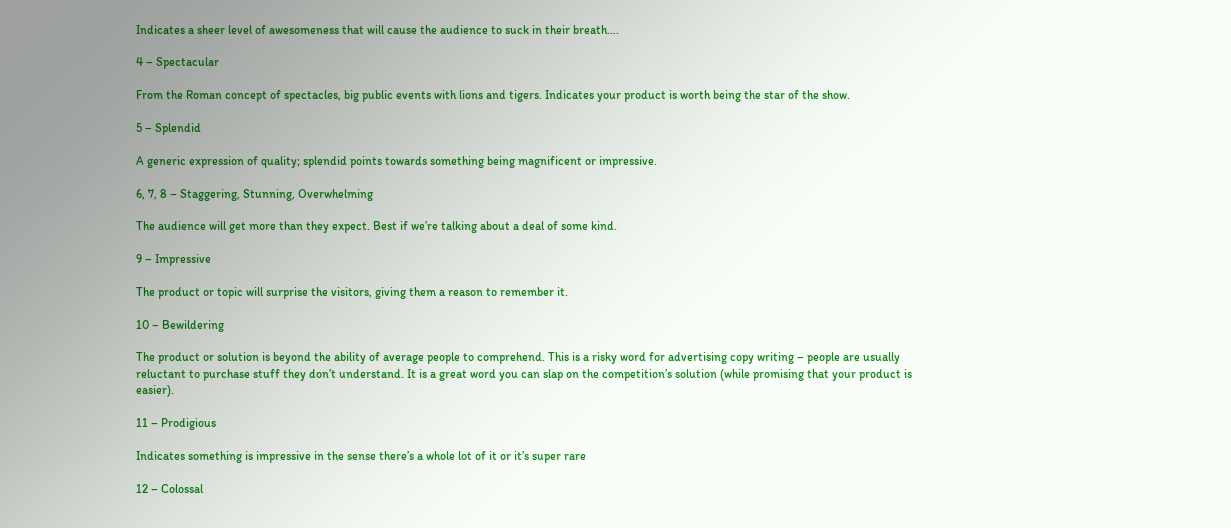Indicates a sheer level of awesomeness that will cause the audience to suck in their breath….

4 – Spectacular

From the Roman concept of spectacles, big public events with lions and tigers. Indicates your product is worth being the star of the show.

5 – Splendid

A generic expression of quality; splendid points towards something being magnificent or impressive.

6, 7, 8 – Staggering, Stunning, Overwhelming

The audience will get more than they expect. Best if we’re talking about a deal of some kind.

9 – Impressive

The product or topic will surprise the visitors, giving them a reason to remember it.

10 – Bewildering

The product or solution is beyond the ability of average people to comprehend. This is a risky word for advertising copy writing – people are usually reluctant to purchase stuff they don’t understand. It is a great word you can slap on the competition’s solution (while promising that your product is easier).

11 – Prodigious

Indicates something is impressive in the sense there’s a whole lot of it or it’s super rare

12 – Colossal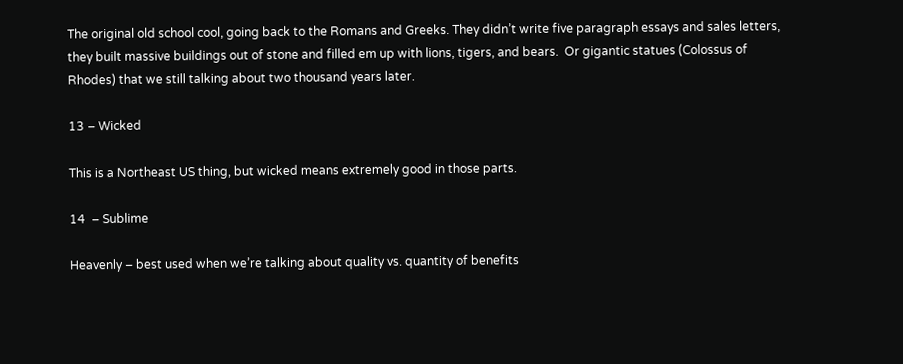The original old school cool, going back to the Romans and Greeks. They didn’t write five paragraph essays and sales letters, they built massive buildings out of stone and filled em up with lions, tigers, and bears.  Or gigantic statues (Colossus of Rhodes) that we still talking about two thousand years later.

13 – Wicked

This is a Northeast US thing, but wicked means extremely good in those parts.

14  – Sublime

Heavenly – best used when we’re talking about quality vs. quantity of benefits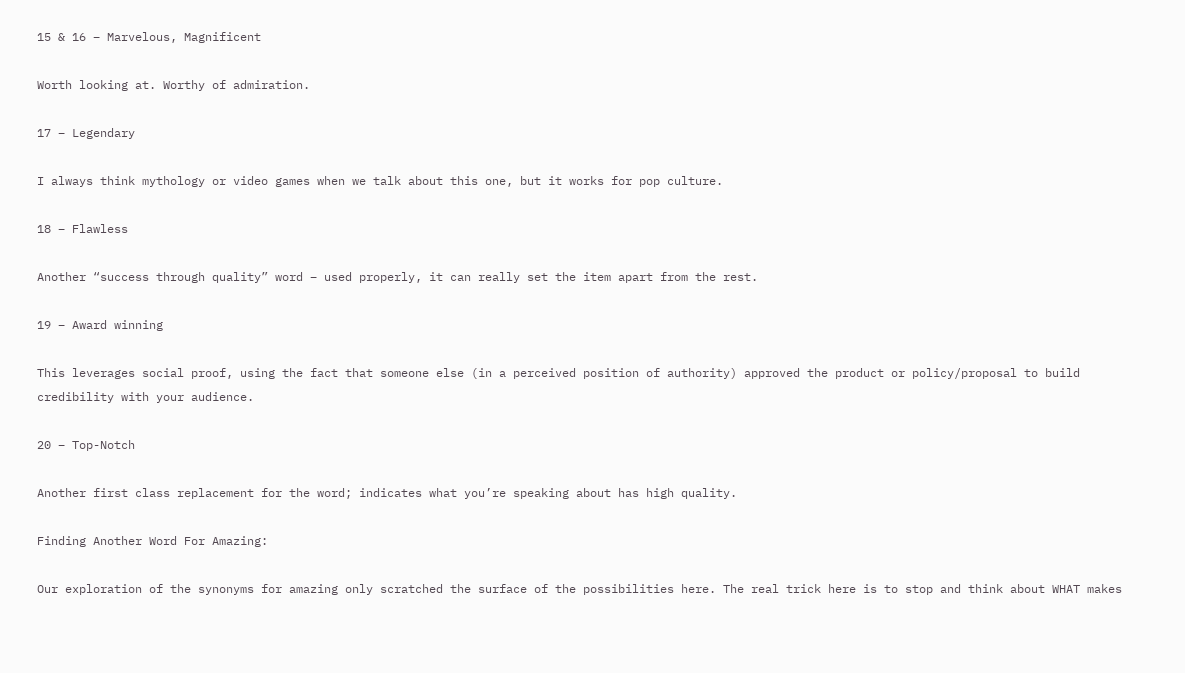15 & 16 – Marvelous, Magnificent

Worth looking at. Worthy of admiration.

17 – Legendary

I always think mythology or video games when we talk about this one, but it works for pop culture.

18 – Flawless

Another “success through quality” word – used properly, it can really set the item apart from the rest.

19 – Award winning

This leverages social proof, using the fact that someone else (in a perceived position of authority) approved the product or policy/proposal to build credibility with your audience.

20 – Top-Notch

Another first class replacement for the word; indicates what you’re speaking about has high quality.

Finding Another Word For Amazing:

Our exploration of the synonyms for amazing only scratched the surface of the possibilities here. The real trick here is to stop and think about WHAT makes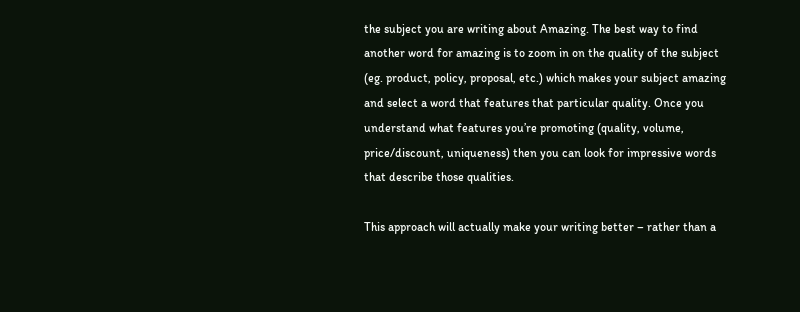the subject you are writing about Amazing. The best way to find another word for amazing is to zoom in on the quality of the subject (eg. product, policy, proposal, etc.) which makes your subject amazing and select a word that features that particular quality. Once you understand what features you’re promoting (quality, volume, price/discount, uniqueness) then you can look for impressive words that describe those qualities.

This approach will actually make your writing better – rather than a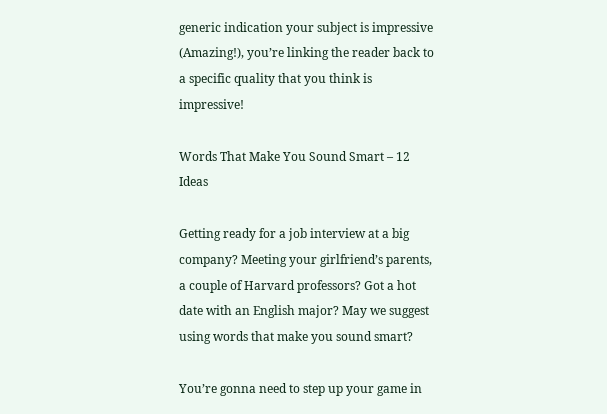generic indication your subject is impressive (Amazing!), you’re linking the reader back to a specific quality that you think is impressive!

Words That Make You Sound Smart – 12 Ideas

Getting ready for a job interview at a big company? Meeting your girlfriend’s parents, a couple of Harvard professors? Got a hot date with an English major? May we suggest using words that make you sound smart?

You’re gonna need to step up your game in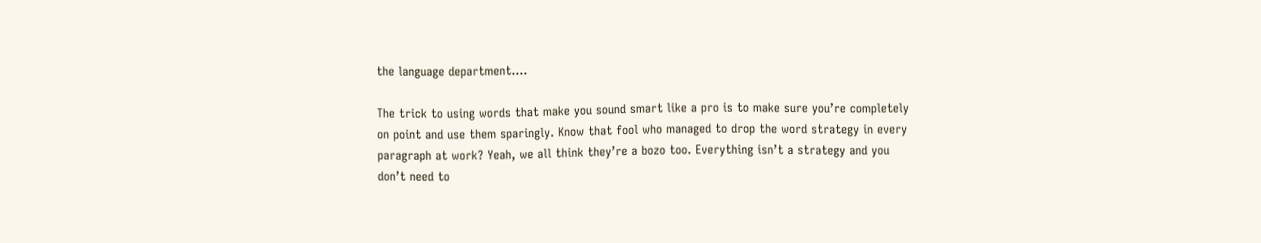the language department….

The trick to using words that make you sound smart like a pro is to make sure you’re completely on point and use them sparingly. Know that fool who managed to drop the word strategy in every paragraph at work? Yeah, we all think they’re a bozo too. Everything isn’t a strategy and you don’t need to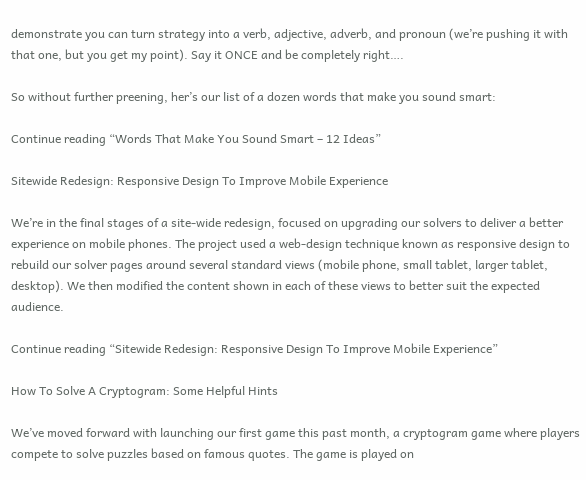demonstrate you can turn strategy into a verb, adjective, adverb, and pronoun (we’re pushing it with that one, but you get my point). Say it ONCE and be completely right….

So without further preening, her’s our list of a dozen words that make you sound smart:

Continue reading “Words That Make You Sound Smart – 12 Ideas”

Sitewide Redesign: Responsive Design To Improve Mobile Experience

We’re in the final stages of a site-wide redesign, focused on upgrading our solvers to deliver a better experience on mobile phones. The project used a web-design technique known as responsive design to rebuild our solver pages around several standard views (mobile phone, small tablet, larger tablet, desktop). We then modified the content shown in each of these views to better suit the expected audience.

Continue reading “Sitewide Redesign: Responsive Design To Improve Mobile Experience”

How To Solve A Cryptogram: Some Helpful Hints

We’ve moved forward with launching our first game this past month, a cryptogram game where players compete to solve puzzles based on famous quotes. The game is played on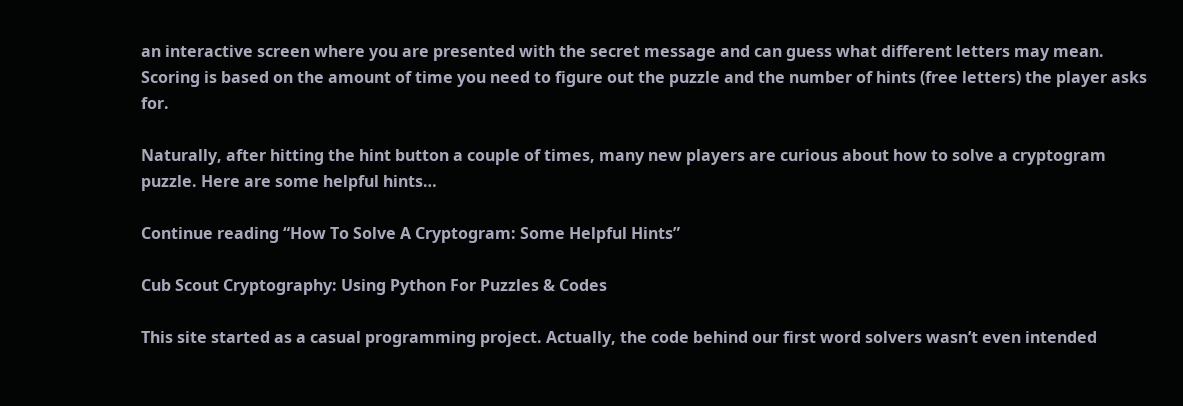an interactive screen where you are presented with the secret message and can guess what different letters may mean. Scoring is based on the amount of time you need to figure out the puzzle and the number of hints (free letters) the player asks for.

Naturally, after hitting the hint button a couple of times, many new players are curious about how to solve a cryptogram puzzle. Here are some helpful hints…

Continue reading “How To Solve A Cryptogram: Some Helpful Hints”

Cub Scout Cryptography: Using Python For Puzzles & Codes

This site started as a casual programming project. Actually, the code behind our first word solvers wasn’t even intended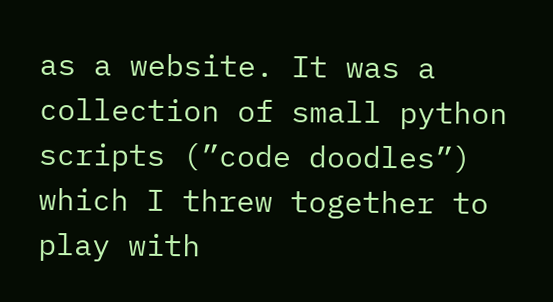as a website. It was a collection of small python scripts (”code doodles”) which I threw together to play with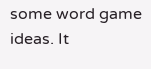some word game ideas. It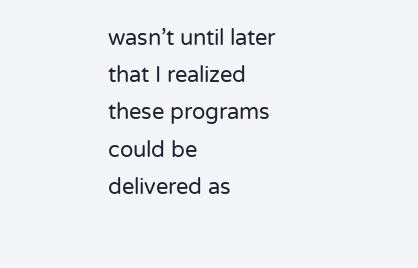wasn’t until later that I realized these programs could be delivered as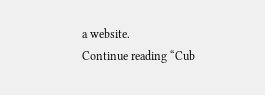a website.
Continue reading “Cub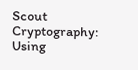Scout Cryptography: Using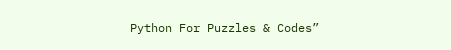Python For Puzzles & Codes”